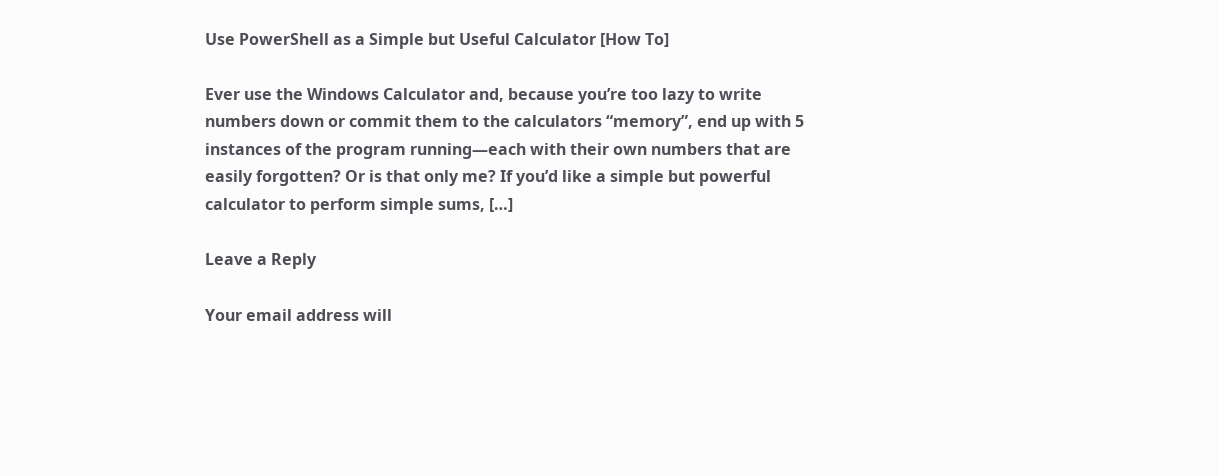Use PowerShell as a Simple but Useful Calculator [How To]

Ever use the Windows Calculator and, because you’re too lazy to write numbers down or commit them to the calculators “memory”, end up with 5 instances of the program running—each with their own numbers that are easily forgotten? Or is that only me? If you’d like a simple but powerful calculator to perform simple sums, […]

Leave a Reply

Your email address will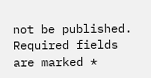not be published. Required fields are marked *